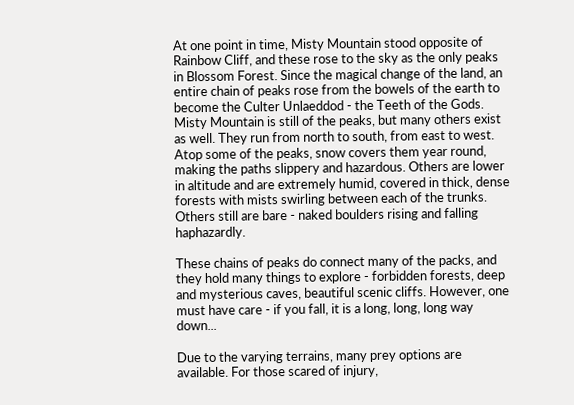At one point in time, Misty Mountain stood opposite of Rainbow Cliff, and these rose to the sky as the only peaks in Blossom Forest. Since the magical change of the land, an entire chain of peaks rose from the bowels of the earth to become the Culter Unlaeddod - the Teeth of the Gods. Misty Mountain is still of the peaks, but many others exist as well. They run from north to south, from east to west. Atop some of the peaks, snow covers them year round, making the paths slippery and hazardous. Others are lower in altitude and are extremely humid, covered in thick, dense forests with mists swirling between each of the trunks. Others still are bare - naked boulders rising and falling haphazardly.

These chains of peaks do connect many of the packs, and they hold many things to explore - forbidden forests, deep and mysterious caves, beautiful scenic cliffs. However, one must have care - if you fall, it is a long, long, long way down...

Due to the varying terrains, many prey options are available. For those scared of injury,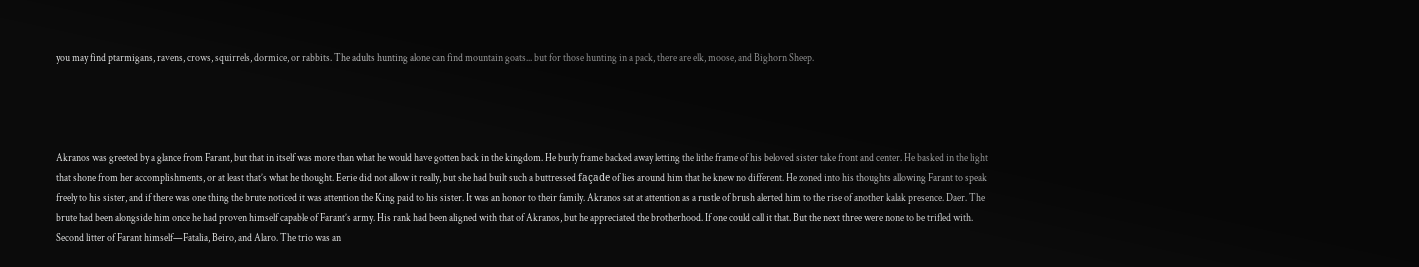you may find ptarmigans, ravens, crows, squirrels, dormice, or rabbits. The adults hunting alone can find mountain goats... but for those hunting in a pack, there are elk, moose, and Bighorn Sheep.




Akranos was greeted by a glance from Farant, but that in itself was more than what he would have gotten back in the kingdom. He burly frame backed away letting the lithe frame of his beloved sister take front and center. He basked in the light that shone from her accomplishments, or at least that’s what he thought. Eerie did not allow it really, but she had built such a buttressed façade of lies around him that he knew no different. He zoned into his thoughts allowing Farant to speak freely to his sister, and if there was one thing the brute noticed it was attention the King paid to his sister. It was an honor to their family. Akranos sat at attention as a rustle of brush alerted him to the rise of another kalak presence. Daer. The brute had been alongside him once he had proven himself capable of Farant’s army. His rank had been aligned with that of Akranos, but he appreciated the brotherhood. If one could call it that. But the next three were none to be trifled with. Second litter of Farant himself—Fatalia, Beiro, and Alaro. The trio was an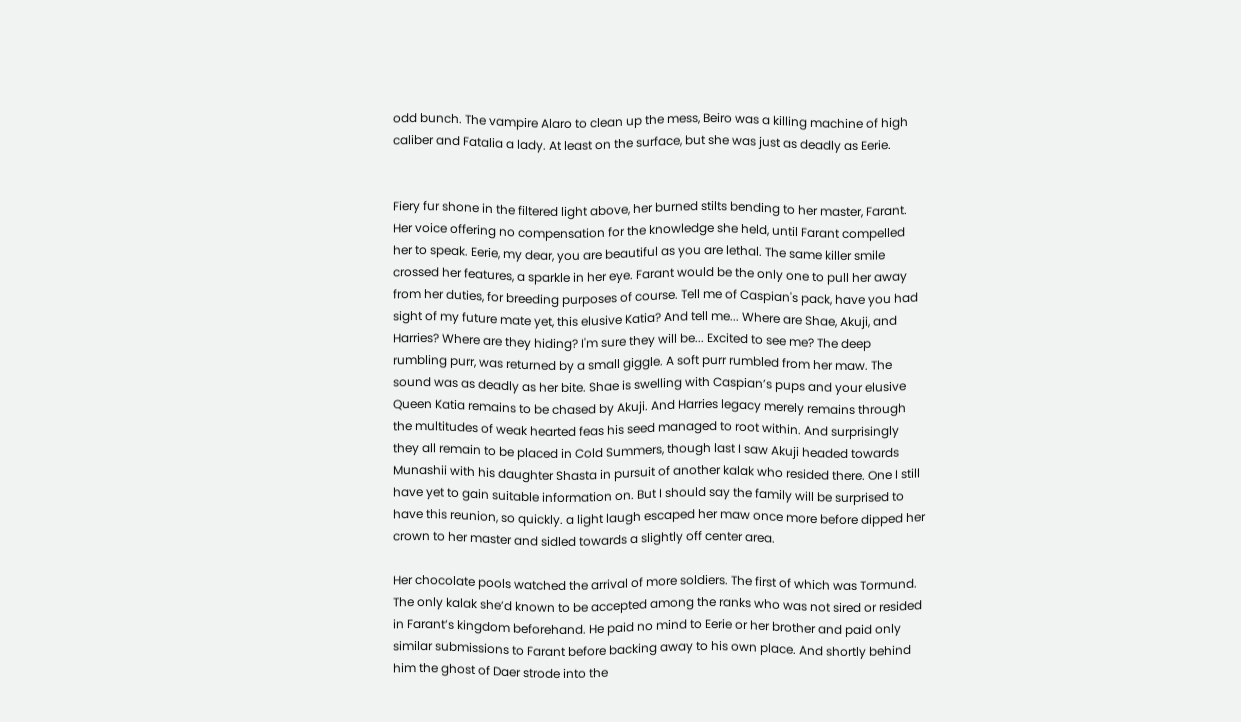odd bunch. The vampire Alaro to clean up the mess, Beiro was a killing machine of high caliber and Fatalia a lady. At least on the surface, but she was just as deadly as Eerie.


Fiery fur shone in the filtered light above, her burned stilts bending to her master, Farant. Her voice offering no compensation for the knowledge she held, until Farant compelled her to speak. Eerie, my dear, you are beautiful as you are lethal. The same killer smile crossed her features, a sparkle in her eye. Farant would be the only one to pull her away from her duties, for breeding purposes of course. Tell me of Caspian's pack, have you had sight of my future mate yet, this elusive Katia? And tell me... Where are Shae, Akuji, and Harries? Where are they hiding? I'm sure they will be... Excited to see me? The deep rumbling purr, was returned by a small giggle. A soft purr rumbled from her maw. The sound was as deadly as her bite. Shae is swelling with Caspian’s pups and your elusive Queen Katia remains to be chased by Akuji. And Harries legacy merely remains through the multitudes of weak hearted feas his seed managed to root within. And surprisingly they all remain to be placed in Cold Summers, though last I saw Akuji headed towards Munashii with his daughter Shasta in pursuit of another kalak who resided there. One I still have yet to gain suitable information on. But I should say the family will be surprised to have this reunion, so quickly. a light laugh escaped her maw once more before dipped her crown to her master and sidled towards a slightly off center area.

Her chocolate pools watched the arrival of more soldiers. The first of which was Tormund. The only kalak she’d known to be accepted among the ranks who was not sired or resided in Farant’s kingdom beforehand. He paid no mind to Eerie or her brother and paid only similar submissions to Farant before backing away to his own place. And shortly behind him the ghost of Daer strode into the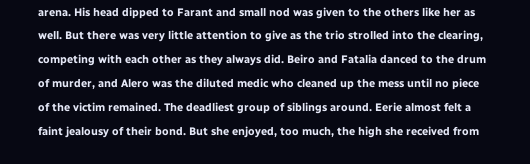arena. His head dipped to Farant and small nod was given to the others like her as well. But there was very little attention to give as the trio strolled into the clearing, competing with each other as they always did. Beiro and Fatalia danced to the drum of murder, and Alero was the diluted medic who cleaned up the mess until no piece of the victim remained. The deadliest group of siblings around. Eerie almost felt a faint jealousy of their bond. But she enjoyed, too much, the high she received from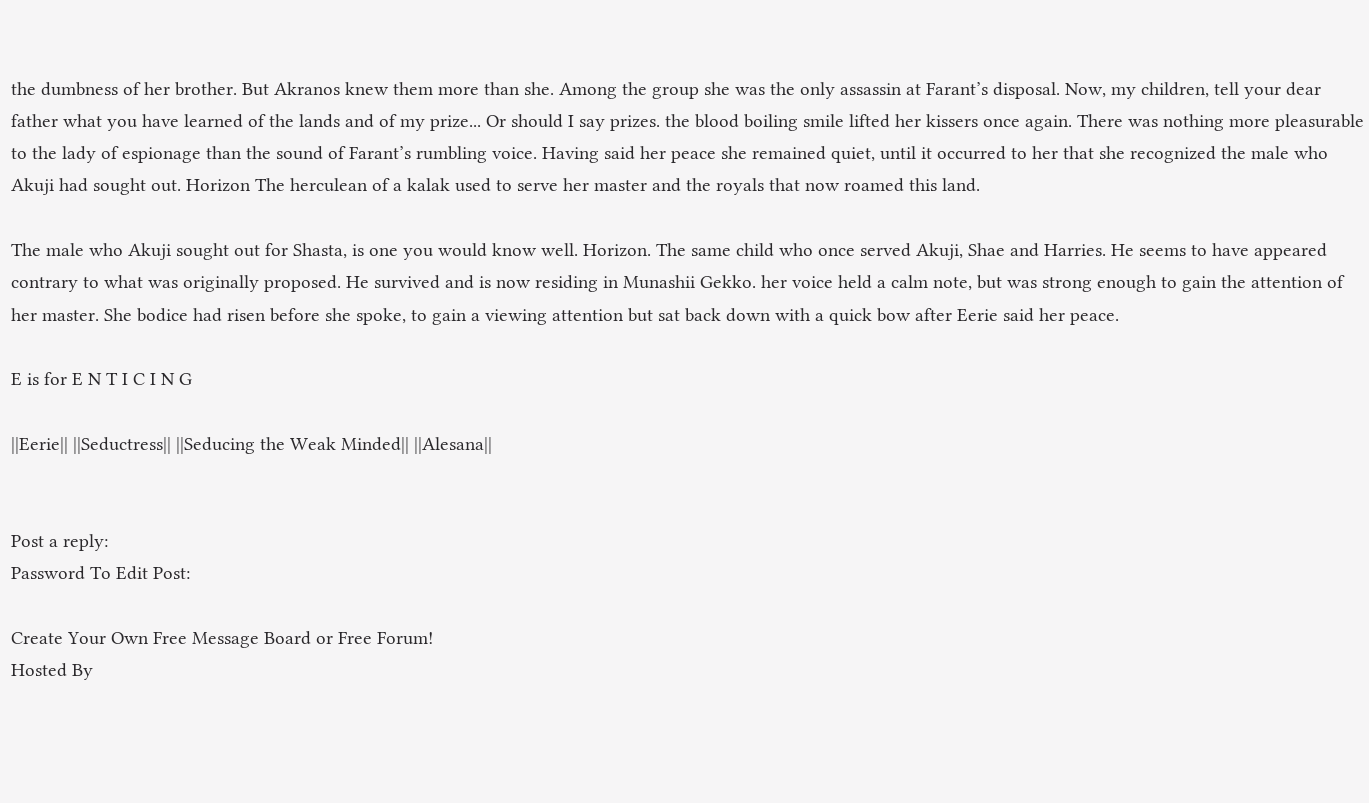the dumbness of her brother. But Akranos knew them more than she. Among the group she was the only assassin at Farant’s disposal. Now, my children, tell your dear father what you have learned of the lands and of my prize... Or should I say prizes. the blood boiling smile lifted her kissers once again. There was nothing more pleasurable to the lady of espionage than the sound of Farant’s rumbling voice. Having said her peace she remained quiet, until it occurred to her that she recognized the male who Akuji had sought out. Horizon The herculean of a kalak used to serve her master and the royals that now roamed this land.

The male who Akuji sought out for Shasta, is one you would know well. Horizon. The same child who once served Akuji, Shae and Harries. He seems to have appeared contrary to what was originally proposed. He survived and is now residing in Munashii Gekko. her voice held a calm note, but was strong enough to gain the attention of her master. She bodice had risen before she spoke, to gain a viewing attention but sat back down with a quick bow after Eerie said her peace.

E is for E N T I C I N G

||Eerie|| ||Seductress|| ||Seducing the Weak Minded|| ||Alesana||


Post a reply:
Password To Edit Post:

Create Your Own Free Message Board or Free Forum!
Hosted By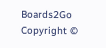Boards2Go Copyright ©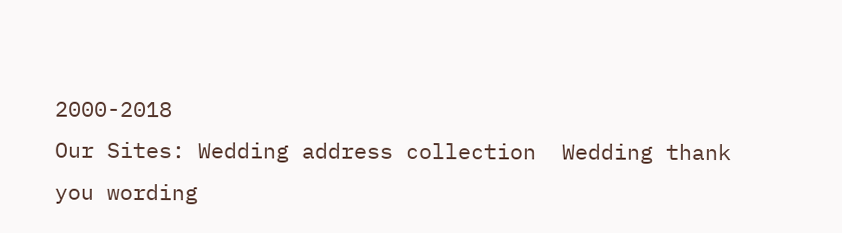2000-2018
Our Sites: Wedding address collection  Wedding thank you wording